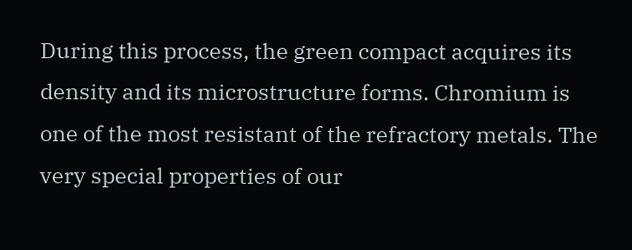During this process, the green compact acquires its density and its microstructure forms. Chromium is one of the most resistant of the refractory metals. The very special properties of our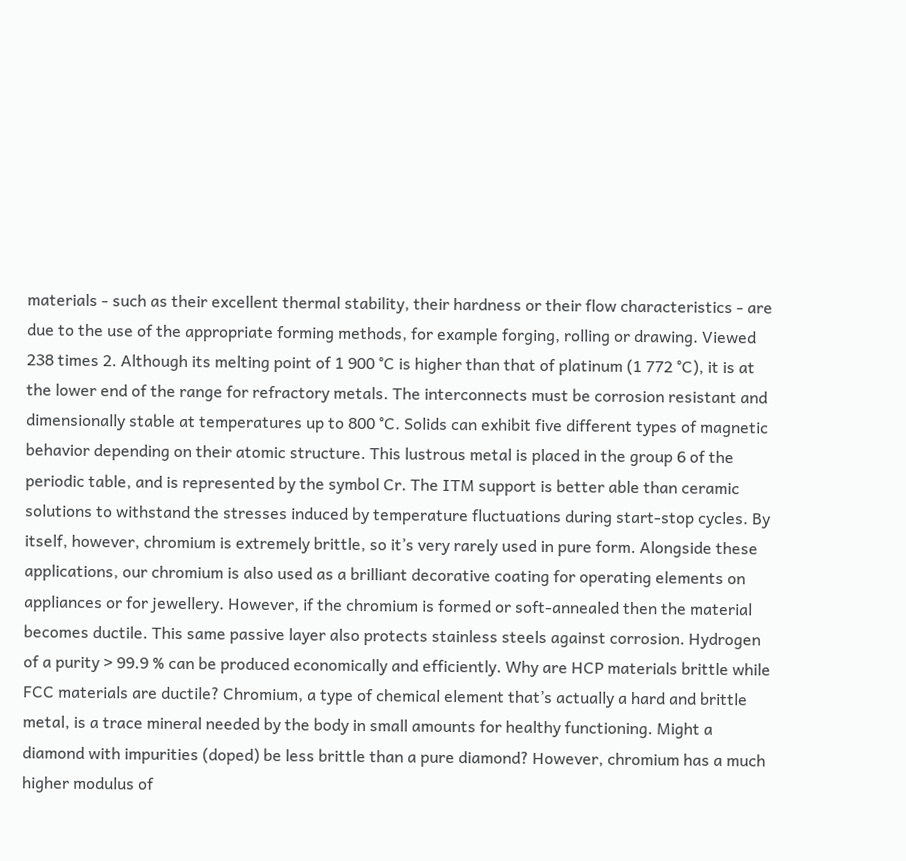materials - such as their excellent thermal stability, their hardness or their flow characteristics - are due to the use of the appropriate forming methods, for example forging, rolling or drawing. Viewed 238 times 2. Although its melting point of 1 900 °C is higher than that of platinum (1 772 °C), it is at the lower end of the range for refractory metals. The interconnects must be corrosion resistant and dimensionally stable at temperatures up to 800 °C. Solids can exhibit five different types of magnetic behavior depending on their atomic structure. This lustrous metal is placed in the group 6 of the periodic table, and is represented by the symbol Cr. The ITM support is better able than ceramic solutions to withstand the stresses induced by temperature fluctuations during start-stop cycles. By itself, however, chromium is extremely brittle, so it’s very rarely used in pure form. Alongside these applications, our chromium is also used as a brilliant decorative coating for operating elements on appliances or for jewellery. However, if the chromium is formed or soft-annealed then the material becomes ductile. This same passive layer also protects stainless steels against corrosion. Hydrogen of a purity > 99.9 % can be produced economically and efficiently. Why are HCP materials brittle while FCC materials are ductile? Chromium, a type of chemical element that’s actually a hard and brittle metal, is a trace mineral needed by the body in small amounts for healthy functioning. Might a diamond with impurities (doped) be less brittle than a pure diamond? However, chromium has a much higher modulus of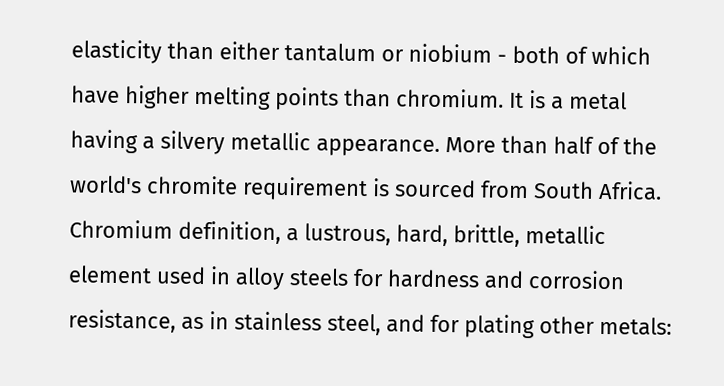elasticity than either tantalum or niobium - both of which have higher melting points than chromium. It is a metal having a silvery metallic appearance. More than half of the world's chromite requirement is sourced from South Africa. Chromium definition, a lustrous, hard, brittle, metallic element used in alloy steels for hardness and corrosion resistance, as in stainless steel, and for plating other metals: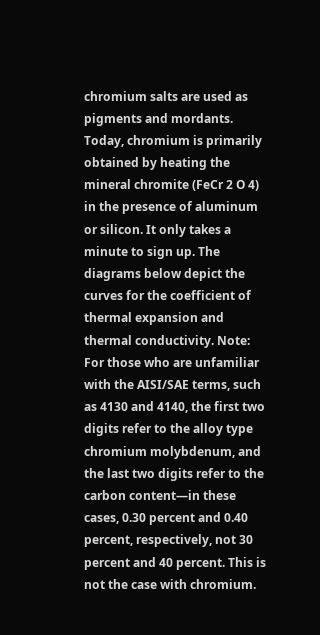chromium salts are used as pigments and mordants. Today, chromium is primarily obtained by heating the mineral chromite (FeCr 2 O 4) in the presence of aluminum or silicon. It only takes a minute to sign up. The diagrams below depict the curves for the coefficient of thermal expansion and thermal conductivity. Note: For those who are unfamiliar with the AISI/SAE terms, such as 4130 and 4140, the first two digits refer to the alloy type chromium molybdenum, and the last two digits refer to the carbon content—in these cases, 0.30 percent and 0.40 percent, respectively, not 30 percent and 40 percent. This is not the case with chromium.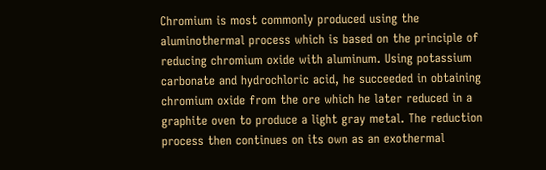Chromium is most commonly produced using the aluminothermal process which is based on the principle of reducing chromium oxide with aluminum. Using potassium carbonate and hydrochloric acid, he succeeded in obtaining chromium oxide from the ore which he later reduced in a graphite oven to produce a light gray metal. The reduction process then continues on its own as an exothermal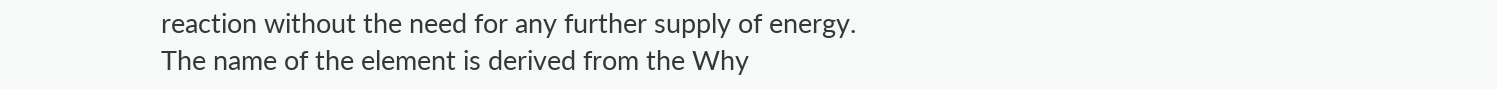reaction without the need for any further supply of energy. The name of the element is derived from the Why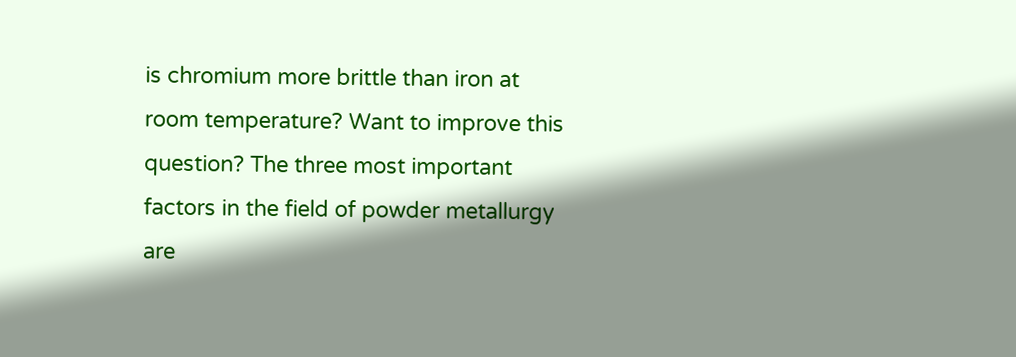is chromium more brittle than iron at room temperature? Want to improve this question? The three most important factors in the field of powder metallurgy are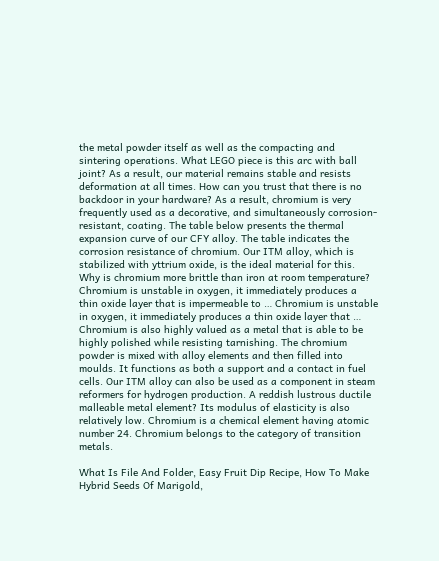the metal powder itself as well as the compacting and sintering operations. What LEGO piece is this arc with ball joint? As a result, our material remains stable and resists deformation at all times. How can you trust that there is no backdoor in your hardware? As a result, chromium is very frequently used as a decorative, and simultaneously corrosion-resistant, coating. The table below presents the thermal expansion curve of our CFY alloy. The table indicates the corrosion resistance of chromium. Our ITM alloy, which is stabilized with yttrium oxide, is the ideal material for this. Why is chromium more brittle than iron at room temperature? Chromium is unstable in oxygen, it immediately produces a thin oxide layer that is impermeable to … Chromium is unstable in oxygen, it immediately produces a thin oxide layer that … Chromium is also highly valued as a metal that is able to be highly polished while resisting tarnishing. The chromium powder is mixed with alloy elements and then filled into moulds. It functions as both a support and a contact in fuel cells. Our ITM alloy can also be used as a component in steam reformers for hydrogen production. A reddish lustrous ductile malleable metal element? Its modulus of elasticity is also relatively low. Chromium is a chemical element having atomic number 24. Chromium belongs to the category of transition metals.

What Is File And Folder, Easy Fruit Dip Recipe, How To Make Hybrid Seeds Of Marigold,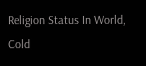Religion Status In World, Cold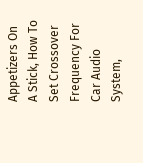Appetizers On A Stick, How To Set Crossover Frequency For Car Audio System,